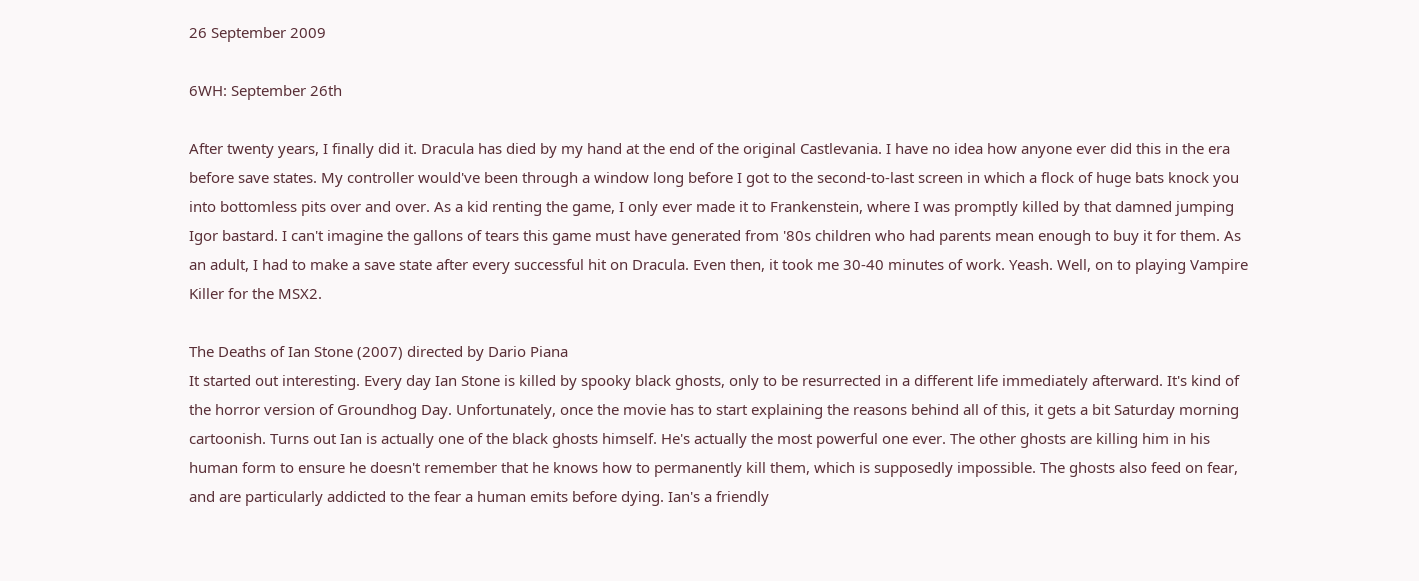26 September 2009

6WH: September 26th

After twenty years, I finally did it. Dracula has died by my hand at the end of the original Castlevania. I have no idea how anyone ever did this in the era before save states. My controller would've been through a window long before I got to the second-to-last screen in which a flock of huge bats knock you into bottomless pits over and over. As a kid renting the game, I only ever made it to Frankenstein, where I was promptly killed by that damned jumping Igor bastard. I can't imagine the gallons of tears this game must have generated from '80s children who had parents mean enough to buy it for them. As an adult, I had to make a save state after every successful hit on Dracula. Even then, it took me 30-40 minutes of work. Yeash. Well, on to playing Vampire Killer for the MSX2.

The Deaths of Ian Stone (2007) directed by Dario Piana
It started out interesting. Every day Ian Stone is killed by spooky black ghosts, only to be resurrected in a different life immediately afterward. It's kind of the horror version of Groundhog Day. Unfortunately, once the movie has to start explaining the reasons behind all of this, it gets a bit Saturday morning cartoonish. Turns out Ian is actually one of the black ghosts himself. He's actually the most powerful one ever. The other ghosts are killing him in his human form to ensure he doesn't remember that he knows how to permanently kill them, which is supposedly impossible. The ghosts also feed on fear, and are particularly addicted to the fear a human emits before dying. Ian's a friendly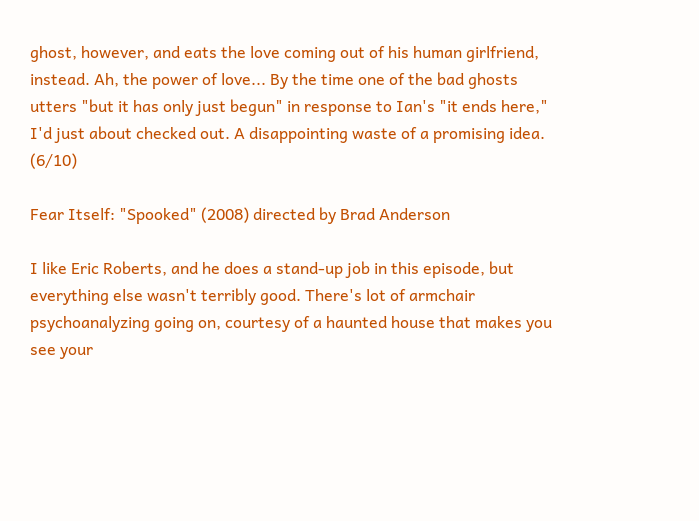ghost, however, and eats the love coming out of his human girlfriend, instead. Ah, the power of love... By the time one of the bad ghosts utters "but it has only just begun" in response to Ian's "it ends here," I'd just about checked out. A disappointing waste of a promising idea. (6/10)

Fear Itself: "Spooked" (2008) directed by Brad Anderson

I like Eric Roberts, and he does a stand-up job in this episode, but everything else wasn't terribly good. There's lot of armchair psychoanalyzing going on, courtesy of a haunted house that makes you see your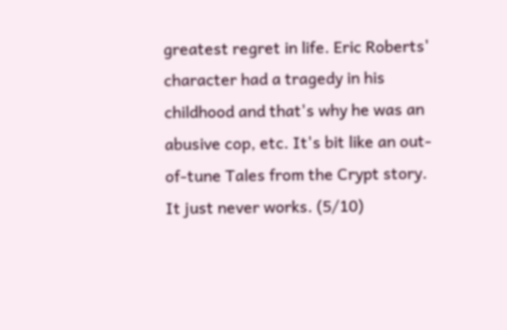greatest regret in life. Eric Roberts' character had a tragedy in his childhood and that's why he was an abusive cop, etc. It's bit like an out-of-tune Tales from the Crypt story. It just never works. (5/10)